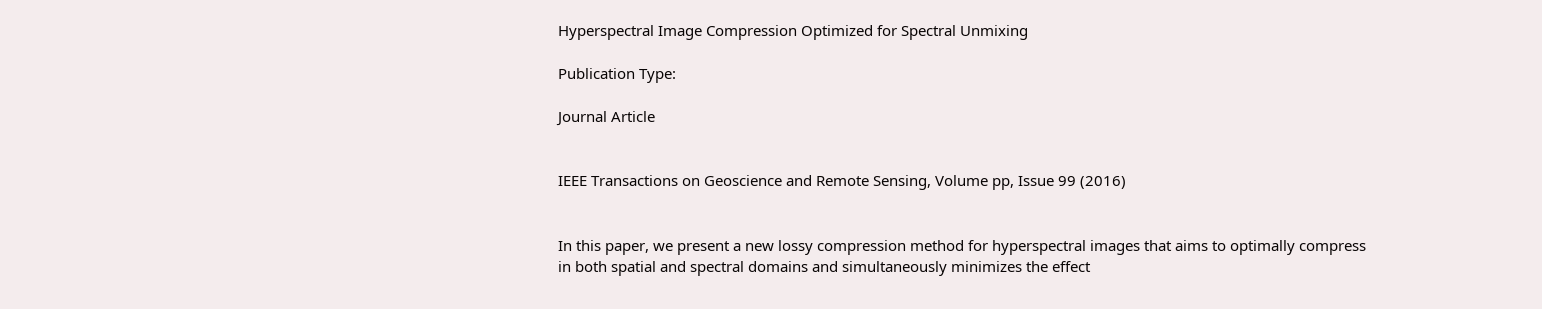Hyperspectral Image Compression Optimized for Spectral Unmixing

Publication Type:

Journal Article


IEEE Transactions on Geoscience and Remote Sensing, Volume pp, Issue 99 (2016)


In this paper, we present a new lossy compression method for hyperspectral images that aims to optimally compress in both spatial and spectral domains and simultaneously minimizes the effect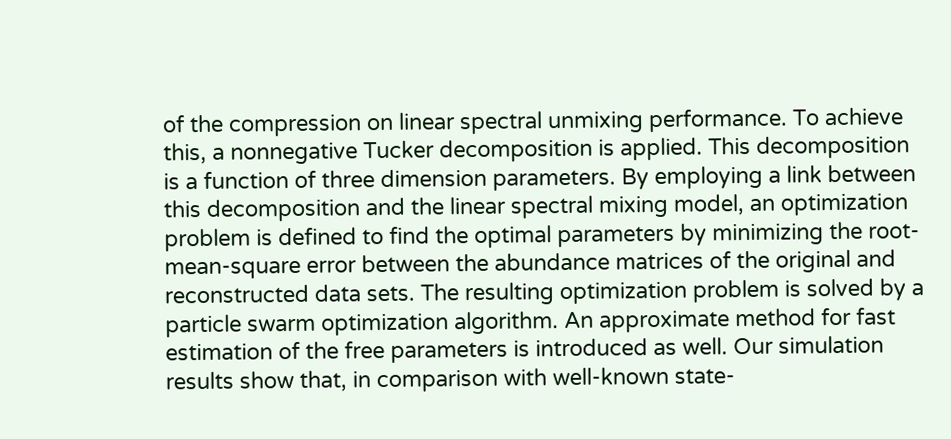of the compression on linear spectral unmixing performance. To achieve this, a nonnegative Tucker decomposition is applied. This decomposition is a function of three dimension parameters. By employing a link between this decomposition and the linear spectral mixing model, an optimization problem is defined to find the optimal parameters by minimizing the root-mean-square error between the abundance matrices of the original and reconstructed data sets. The resulting optimization problem is solved by a particle swarm optimization algorithm. An approximate method for fast estimation of the free parameters is introduced as well. Our simulation results show that, in comparison with well-known state-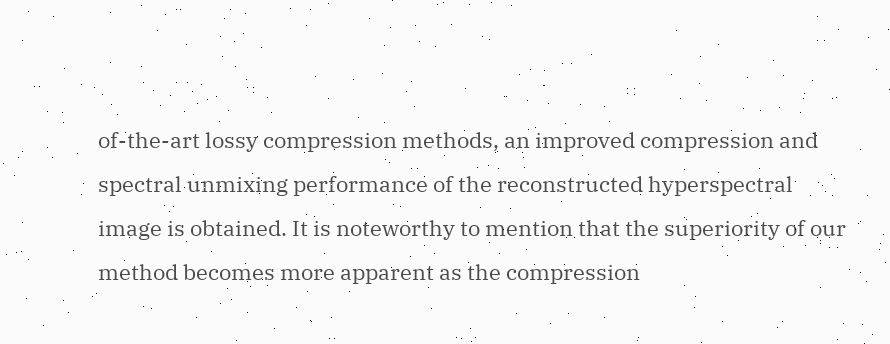of-the-art lossy compression methods, an improved compression and spectral unmixing performance of the reconstructed hyperspectral image is obtained. It is noteworthy to mention that the superiority of our method becomes more apparent as the compression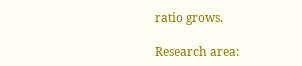ratio grows.

Research area: